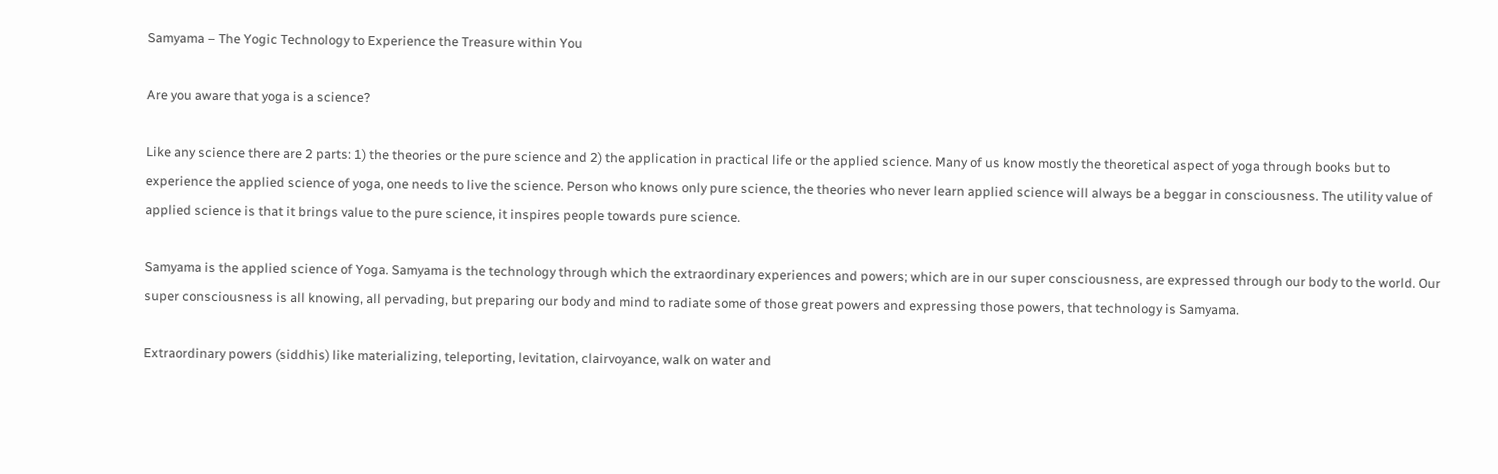Samyama – The Yogic Technology to Experience the Treasure within You

Are you aware that yoga is a science?

Like any science there are 2 parts: 1) the theories or the pure science and 2) the application in practical life or the applied science. Many of us know mostly the theoretical aspect of yoga through books but to experience the applied science of yoga, one needs to live the science. Person who knows only pure science, the theories who never learn applied science will always be a beggar in consciousness. The utility value of applied science is that it brings value to the pure science, it inspires people towards pure science.

Samyama is the applied science of Yoga. Samyama is the technology through which the extraordinary experiences and powers; which are in our super consciousness, are expressed through our body to the world. Our super consciousness is all knowing, all pervading, but preparing our body and mind to radiate some of those great powers and expressing those powers, that technology is Samyama.

Extraordinary powers (siddhis) like materializing, teleporting, levitation, clairvoyance, walk on water and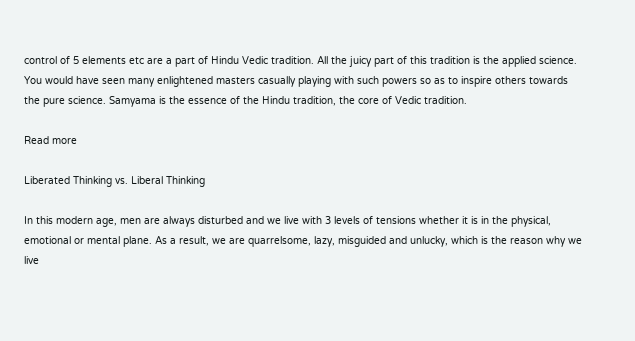control of 5 elements etc are a part of Hindu Vedic tradition. All the juicy part of this tradition is the applied science. You would have seen many enlightened masters casually playing with such powers so as to inspire others towards the pure science. Samyama is the essence of the Hindu tradition, the core of Vedic tradition.

Read more

Liberated Thinking vs. Liberal Thinking

In this modern age, men are always disturbed and we live with 3 levels of tensions whether it is in the physical, emotional or mental plane. As a result, we are quarrelsome, lazy, misguided and unlucky, which is the reason why we live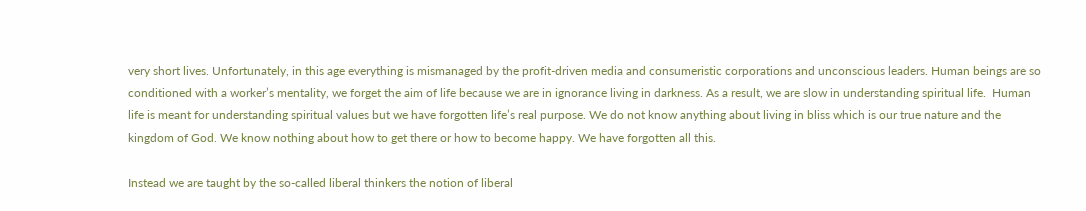very short lives. Unfortunately, in this age everything is mismanaged by the profit-driven media and consumeristic corporations and unconscious leaders. Human beings are so conditioned with a worker’s mentality, we forget the aim of life because we are in ignorance living in darkness. As a result, we are slow in understanding spiritual life.  Human life is meant for understanding spiritual values but we have forgotten life’s real purpose. We do not know anything about living in bliss which is our true nature and the kingdom of God. We know nothing about how to get there or how to become happy. We have forgotten all this.

Instead we are taught by the so-called liberal thinkers the notion of liberal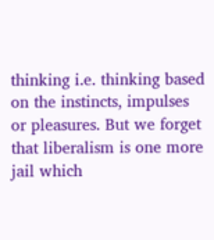thinking i.e. thinking based on the instincts, impulses or pleasures. But we forget that liberalism is one more jail which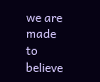we are made to believe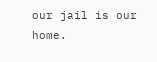our jail is our home.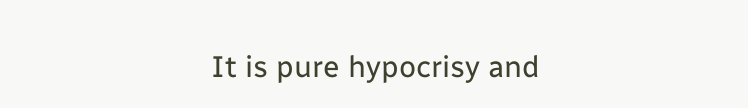It is pure hypocrisy and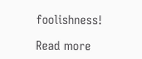foolishness!

Read more